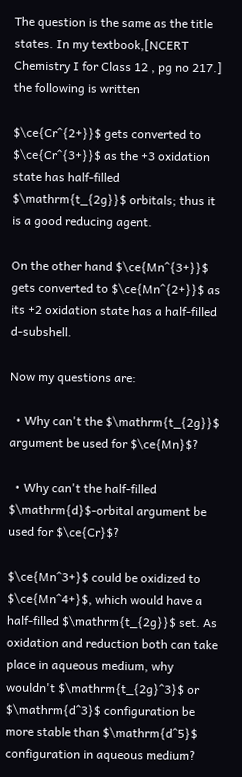The question is the same as the title states. In my textbook,[NCERT Chemistry I for Class 12 , pg no 217.] the following is written

$\ce{Cr^{2+}}$ gets converted to $\ce{Cr^{3+}}$ as the +3 oxidation state has half-filled $\mathrm{t_{2g}}$ orbitals; thus it is a good reducing agent.

On the other hand $\ce{Mn^{3+}}$ gets converted to $\ce{Mn^{2+}}$ as its +2 oxidation state has a half-filled d-subshell.

Now my questions are:

  • Why can't the $\mathrm{t_{2g}}$ argument be used for $\ce{Mn}$?

  • Why can't the half-filled $\mathrm{d}$-orbital argument be used for $\ce{Cr}$?

$\ce{Mn^3+}$ could be oxidized to $\ce{Mn^4+}$, which would have a half-filled $\mathrm{t_{2g}}$ set. As oxidation and reduction both can take place in aqueous medium, why wouldn't $\mathrm{t_{2g}^3}$ or $\mathrm{d^3}$ configuration be more stable than $\mathrm{d^5}$ configuration in aqueous medium?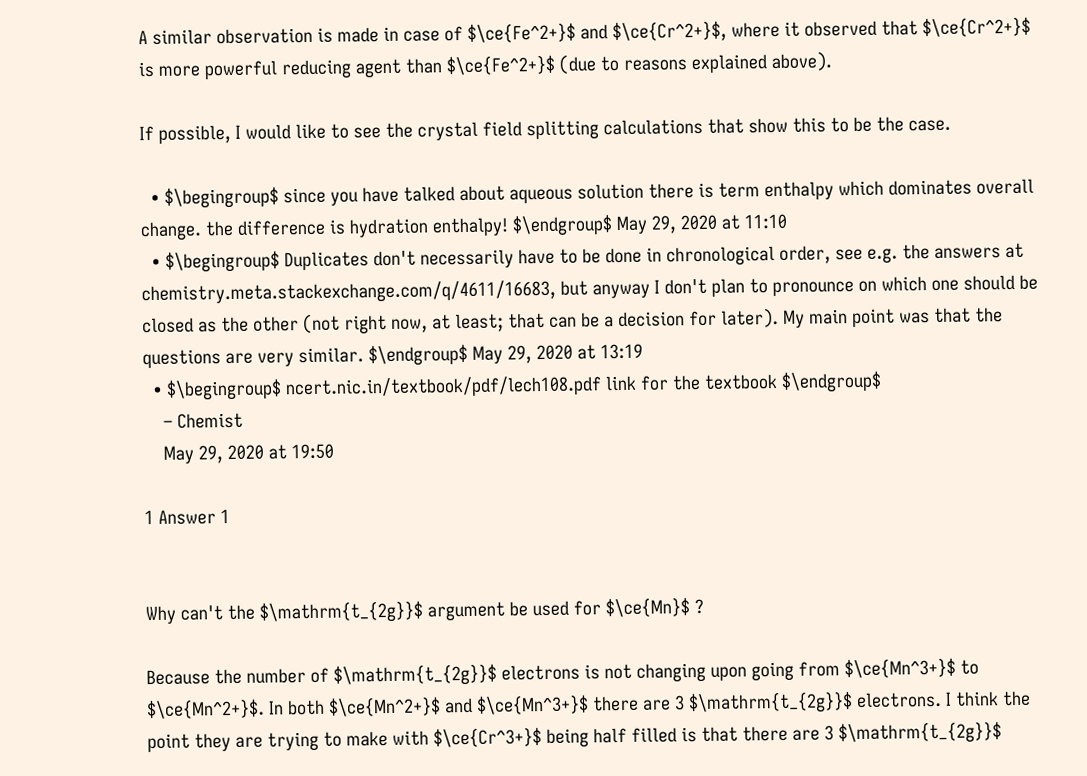A similar observation is made in case of $\ce{Fe^2+}$ and $\ce{Cr^2+}$, where it observed that $\ce{Cr^2+}$ is more powerful reducing agent than $\ce{Fe^2+}$ (due to reasons explained above).

If possible, I would like to see the crystal field splitting calculations that show this to be the case.

  • $\begingroup$ since you have talked about aqueous solution there is term enthalpy which dominates overall change. the difference is hydration enthalpy! $\endgroup$ May 29, 2020 at 11:10
  • $\begingroup$ Duplicates don't necessarily have to be done in chronological order, see e.g. the answers at chemistry.meta.stackexchange.com/q/4611/16683, but anyway I don't plan to pronounce on which one should be closed as the other (not right now, at least; that can be a decision for later). My main point was that the questions are very similar. $\endgroup$ May 29, 2020 at 13:19
  • $\begingroup$ ncert.nic.in/textbook/pdf/lech108.pdf link for the textbook $\endgroup$
    – Chemist
    May 29, 2020 at 19:50

1 Answer 1


Why can't the $\mathrm{t_{2g}}$ argument be used for $\ce{Mn}$ ?

Because the number of $\mathrm{t_{2g}}$ electrons is not changing upon going from $\ce{Mn^3+}$ to $\ce{Mn^2+}$. In both $\ce{Mn^2+}$ and $\ce{Mn^3+}$ there are 3 $\mathrm{t_{2g}}$ electrons. I think the point they are trying to make with $\ce{Cr^3+}$ being half filled is that there are 3 $\mathrm{t_{2g}}$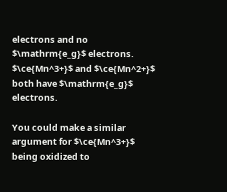electrons and no $\mathrm{e_g}$ electrons. $\ce{Mn^3+}$ and $\ce{Mn^2+}$ both have $\mathrm{e_g}$ electrons.

You could make a similar argument for $\ce{Mn^3+}$ being oxidized to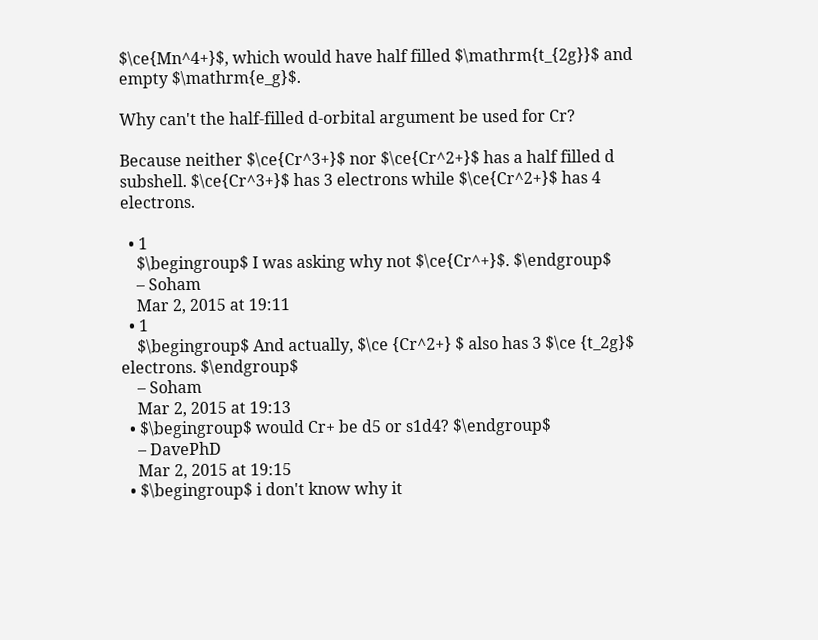$\ce{Mn^4+}$, which would have half filled $\mathrm{t_{2g}}$ and empty $\mathrm{e_g}$.

Why can't the half-filled d-orbital argument be used for Cr?

Because neither $\ce{Cr^3+}$ nor $\ce{Cr^2+}$ has a half filled d subshell. $\ce{Cr^3+}$ has 3 electrons while $\ce{Cr^2+}$ has 4 electrons.

  • 1
    $\begingroup$ I was asking why not $\ce{Cr^+}$. $\endgroup$
    – Soham
    Mar 2, 2015 at 19:11
  • 1
    $\begingroup$ And actually, $\ce {Cr^2+} $ also has 3 $\ce {t_2g}$ electrons. $\endgroup$
    – Soham
    Mar 2, 2015 at 19:13
  • $\begingroup$ would Cr+ be d5 or s1d4? $\endgroup$
    – DavePhD
    Mar 2, 2015 at 19:15
  • $\begingroup$ i don't know why it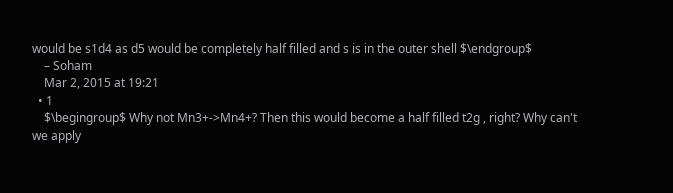would be s1d4 as d5 would be completely half filled and s is in the outer shell $\endgroup$
    – Soham
    Mar 2, 2015 at 19:21
  • 1
    $\begingroup$ Why not Mn3+->Mn4+? Then this would become a half filled t2g , right? Why can't we apply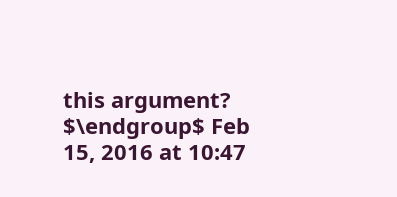this argument? $\endgroup$ Feb 15, 2016 at 10:47